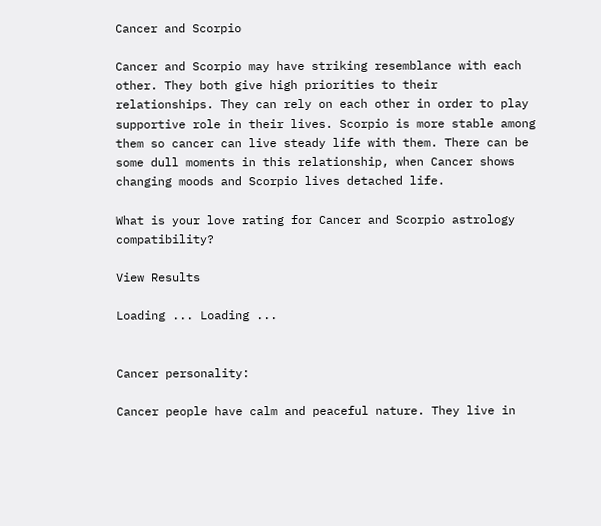Cancer and Scorpio

Cancer and Scorpio may have striking resemblance with each other. They both give high priorities to their relationships. They can rely on each other in order to play supportive role in their lives. Scorpio is more stable among them so cancer can live steady life with them. There can be some dull moments in this relationship, when Cancer shows changing moods and Scorpio lives detached life.

What is your love rating for Cancer and Scorpio astrology compatibility?

View Results

Loading ... Loading ...


Cancer personality:

Cancer people have calm and peaceful nature. They live in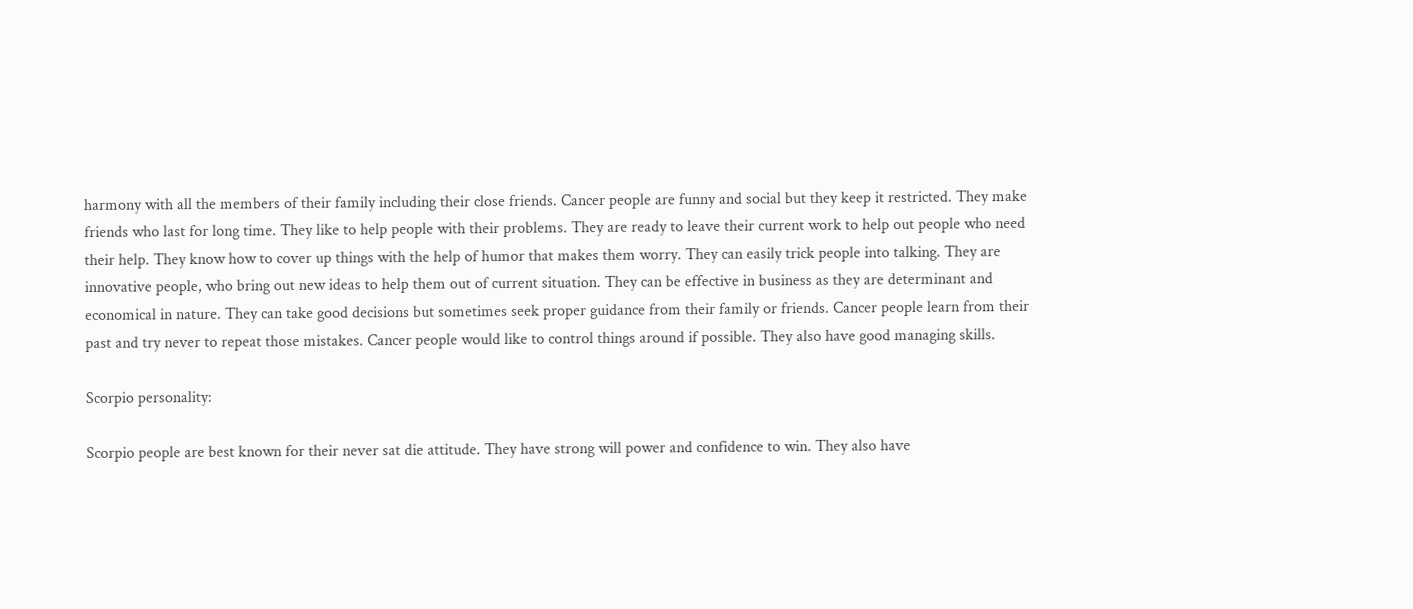harmony with all the members of their family including their close friends. Cancer people are funny and social but they keep it restricted. They make friends who last for long time. They like to help people with their problems. They are ready to leave their current work to help out people who need their help. They know how to cover up things with the help of humor that makes them worry. They can easily trick people into talking. They are innovative people, who bring out new ideas to help them out of current situation. They can be effective in business as they are determinant and economical in nature. They can take good decisions but sometimes seek proper guidance from their family or friends. Cancer people learn from their past and try never to repeat those mistakes. Cancer people would like to control things around if possible. They also have good managing skills.

Scorpio personality:

Scorpio people are best known for their never sat die attitude. They have strong will power and confidence to win. They also have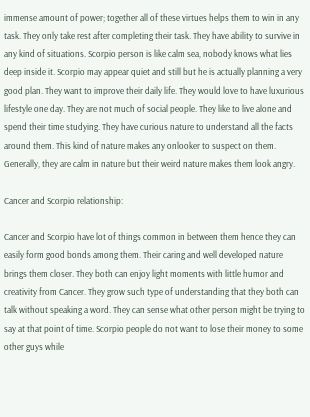immense amount of power; together all of these virtues helps them to win in any task. They only take rest after completing their task. They have ability to survive in any kind of situations. Scorpio person is like calm sea, nobody knows what lies deep inside it. Scorpio may appear quiet and still but he is actually planning a very good plan. They want to improve their daily life. They would love to have luxurious lifestyle one day. They are not much of social people. They like to live alone and spend their time studying. They have curious nature to understand all the facts around them. This kind of nature makes any onlooker to suspect on them. Generally, they are calm in nature but their weird nature makes them look angry.

Cancer and Scorpio relationship:

Cancer and Scorpio have lot of things common in between them hence they can easily form good bonds among them. Their caring and well developed nature brings them closer. They both can enjoy light moments with little humor and creativity from Cancer. They grow such type of understanding that they both can talk without speaking a word. They can sense what other person might be trying to say at that point of time. Scorpio people do not want to lose their money to some other guys while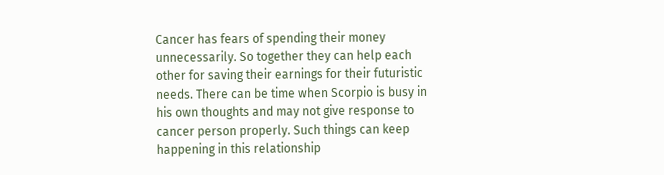Cancer has fears of spending their money unnecessarily. So together they can help each other for saving their earnings for their futuristic needs. There can be time when Scorpio is busy in his own thoughts and may not give response to cancer person properly. Such things can keep happening in this relationship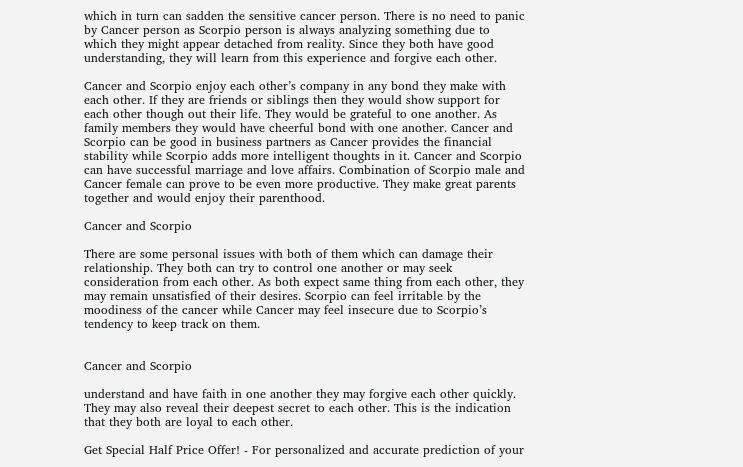which in turn can sadden the sensitive cancer person. There is no need to panic by Cancer person as Scorpio person is always analyzing something due to which they might appear detached from reality. Since they both have good understanding, they will learn from this experience and forgive each other.

Cancer and Scorpio enjoy each other’s company in any bond they make with each other. If they are friends or siblings then they would show support for each other though out their life. They would be grateful to one another. As family members they would have cheerful bond with one another. Cancer and Scorpio can be good in business partners as Cancer provides the financial stability while Scorpio adds more intelligent thoughts in it. Cancer and Scorpio can have successful marriage and love affairs. Combination of Scorpio male and Cancer female can prove to be even more productive. They make great parents together and would enjoy their parenthood.

Cancer and Scorpio

There are some personal issues with both of them which can damage their relationship. They both can try to control one another or may seek consideration from each other. As both expect same thing from each other, they may remain unsatisfied of their desires. Scorpio can feel irritable by the moodiness of the cancer while Cancer may feel insecure due to Scorpio’s tendency to keep track on them.


Cancer and Scorpio

understand and have faith in one another they may forgive each other quickly. They may also reveal their deepest secret to each other. This is the indication that they both are loyal to each other.

Get Special Half Price Offer! - For personalized and accurate prediction of your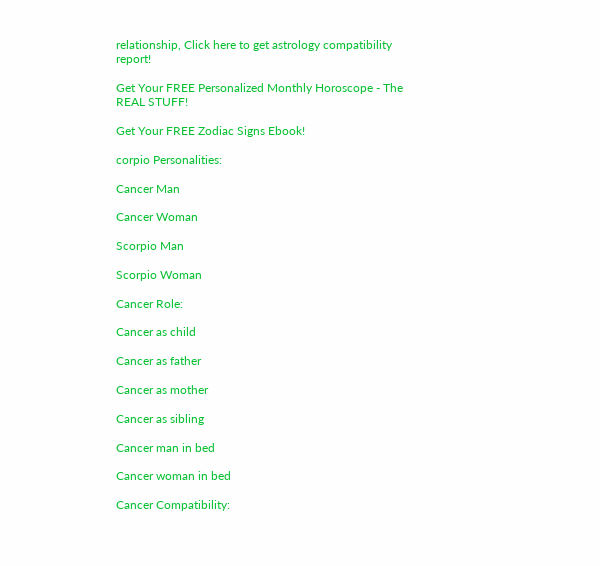relationship, Click here to get astrology compatibility report!

Get Your FREE Personalized Monthly Horoscope - The REAL STUFF!

Get Your FREE Zodiac Signs Ebook!

corpio Personalities:

Cancer Man

Cancer Woman

Scorpio Man

Scorpio Woman

Cancer Role:

Cancer as child

Cancer as father

Cancer as mother

Cancer as sibling

Cancer man in bed

Cancer woman in bed

Cancer Compatibility: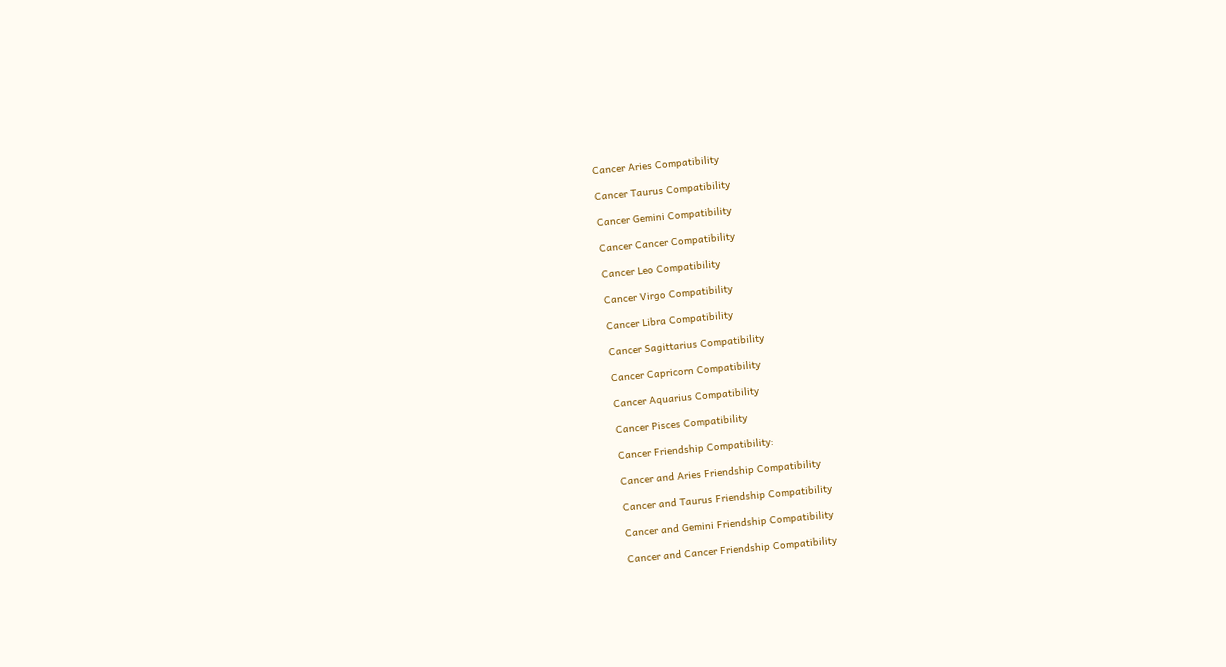Cancer Aries Compatibility

Cancer Taurus Compatibility

Cancer Gemini Compatibility

Cancer Cancer Compatibility

Cancer Leo Compatibility

Cancer Virgo Compatibility

Cancer Libra Compatibility

Cancer Sagittarius Compatibility

Cancer Capricorn Compatibility

Cancer Aquarius Compatibility

Cancer Pisces Compatibility

Cancer Friendship Compatibility:

Cancer and Aries Friendship Compatibility

Cancer and Taurus Friendship Compatibility

Cancer and Gemini Friendship Compatibility

Cancer and Cancer Friendship Compatibility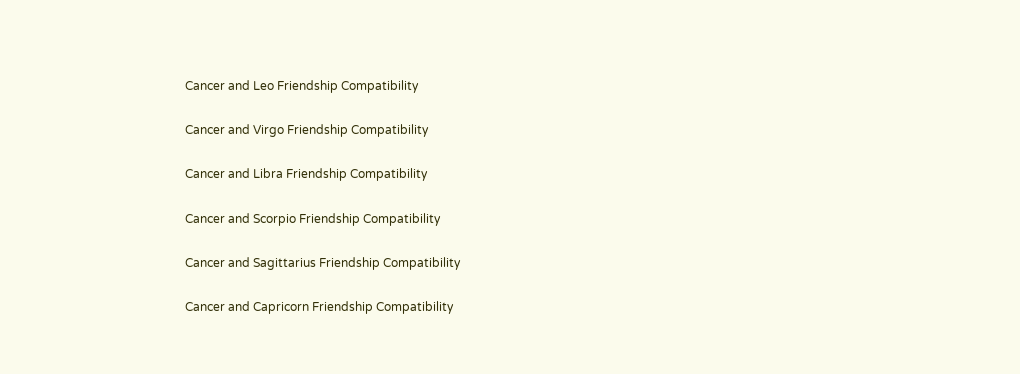Cancer and Leo Friendship Compatibility

Cancer and Virgo Friendship Compatibility

Cancer and Libra Friendship Compatibility

Cancer and Scorpio Friendship Compatibility

Cancer and Sagittarius Friendship Compatibility

Cancer and Capricorn Friendship Compatibility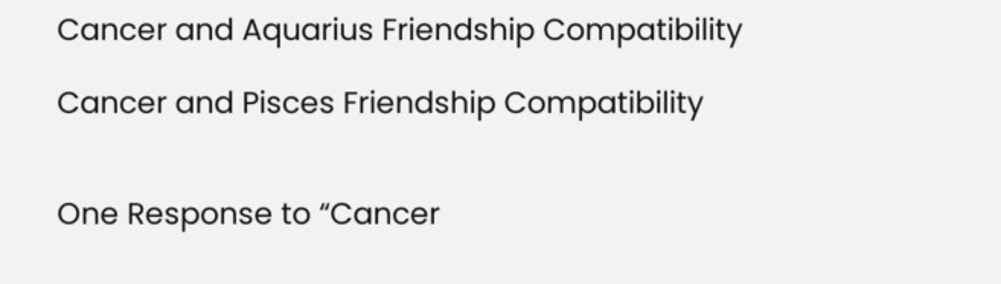Cancer and Aquarius Friendship Compatibility

Cancer and Pisces Friendship Compatibility


One Response to “Cancer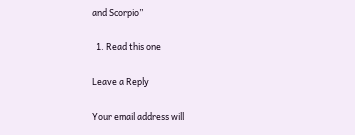and Scorpio”

  1. Read this one

Leave a Reply

Your email address will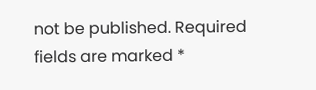not be published. Required fields are marked *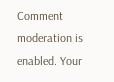Comment moderation is enabled. Your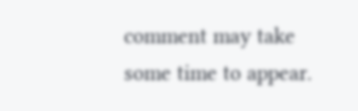comment may take some time to appear.